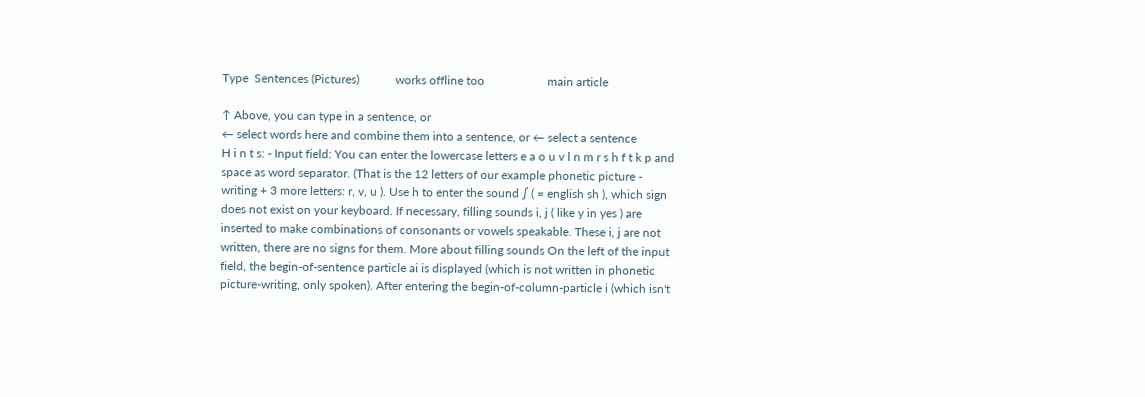Type  Sentences (Pictures)            works offline too                     main article

↑ Above, you can type in a sentence, or
← select words here and combine them into a sentence, or ← select a sentence
H i n t s: - Input field: You can enter the lowercase letters e a o u v l n m r s h f t k p and space as word separator. (That is the 12 letters of our example phonetic picture - writing + 3 more letters: r, v, u ). Use h to enter the sound ∫ ( = english sh ), which sign does not exist on your keyboard. If necessary, filling sounds i, j ( like y in yes ) are inserted to make combinations of consonants or vowels speakable. These i, j are not written, there are no signs for them. More about filling sounds On the left of the input field, the begin-of-sentence particle ai is displayed (which is not written in phonetic picture-writing, only spoken). After entering the begin-of-column-particle i (which isn't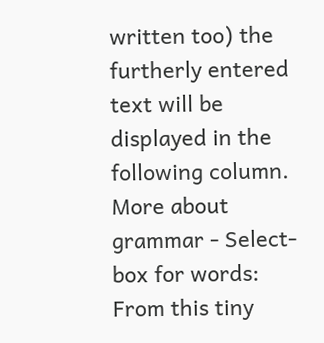written too) the furtherly entered text will be displayed in the following column. More about grammar - Select-box for words: From this tiny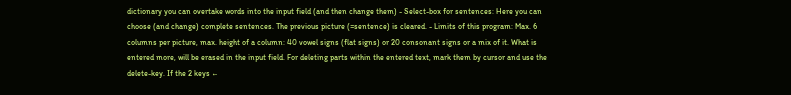dictionary you can overtake words into the input field (and then change them) - Select-box for sentences: Here you can choose (and change) complete sentences. The previous picture (=sentence) is cleared. - Limits of this program: Max. 6 columns per picture, max. height of a column: 40 vowel signs (flat signs) or 20 consonant signs or a mix of it. What is entered more, will be erased in the input field. For deleting parts within the entered text, mark them by cursor and use the delete-key. If the 2 keys ←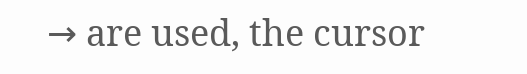→ are used, the cursor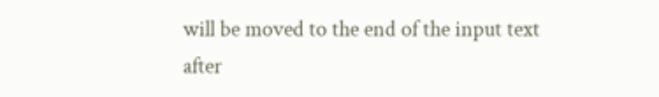will be moved to the end of the input text after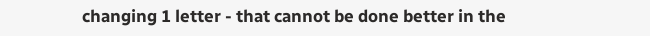changing 1 letter - that cannot be done better in the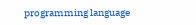programming language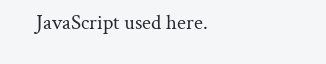JavaScript used here.